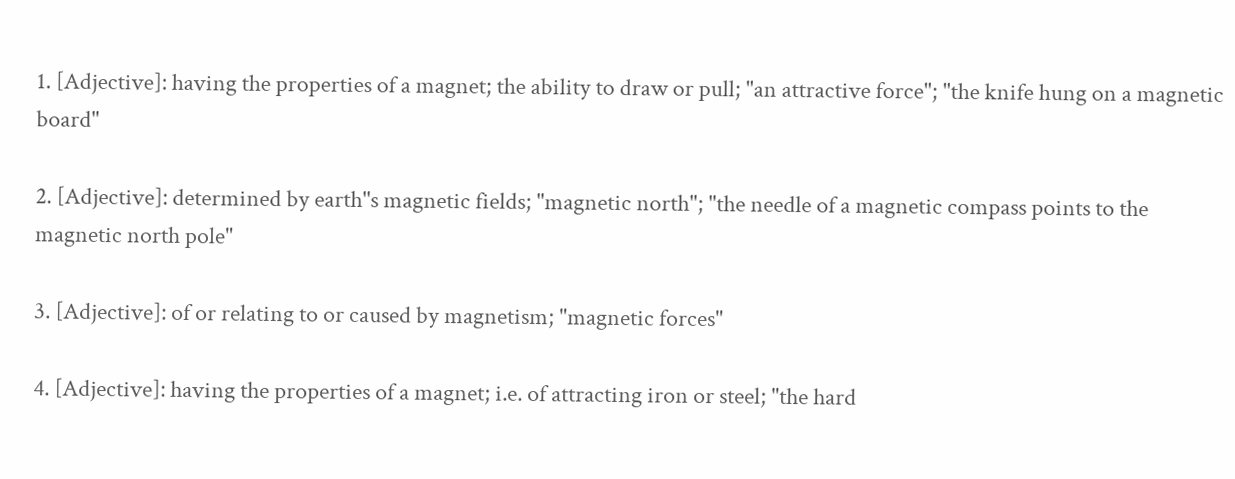1. [Adjective]: having the properties of a magnet; the ability to draw or pull; "an attractive force"; "the knife hung on a magnetic board"

2. [Adjective]: determined by earth''s magnetic fields; "magnetic north"; "the needle of a magnetic compass points to the magnetic north pole"

3. [Adjective]: of or relating to or caused by magnetism; "magnetic forces"

4. [Adjective]: having the properties of a magnet; i.e. of attracting iron or steel; "the hard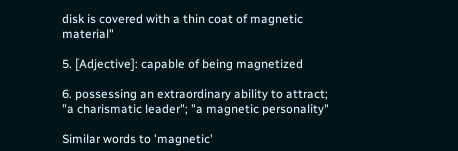disk is covered with a thin coat of magnetic material"

5. [Adjective]: capable of being magnetized

6. possessing an extraordinary ability to attract; "a charismatic leader"; "a magnetic personality"

Similar words to 'magnetic'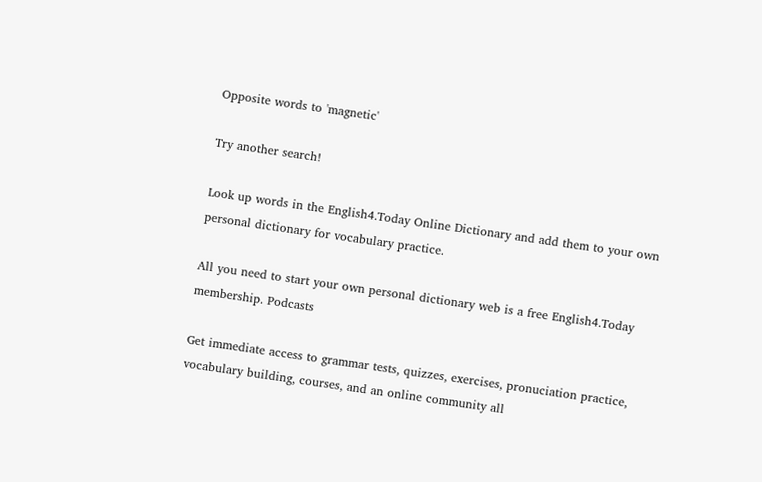Opposite words to 'magnetic'

Try another search!

Look up words in the English4.Today Online Dictionary and add them to your own personal dictionary for vocabulary practice.

All you need to start your own personal dictionary web is a free English4.Today membership. Podcasts

Get immediate access to grammar tests, quizzes, exercises, pronuciation practice, vocabulary building, courses, and an online community all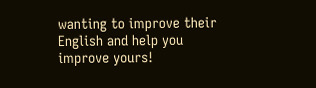wanting to improve their English and help you improve yours!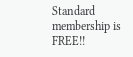Standard membership is FREE!!